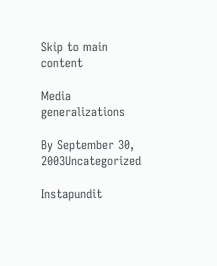Skip to main content

Media generalizations

By September 30, 2003Uncategorized

Instapundit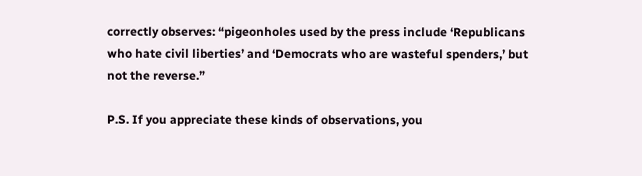correctly observes: “pigeonholes used by the press include ‘Republicans who hate civil liberties’ and ‘Democrats who are wasteful spenders,’ but not the reverse.”

P.S. If you appreciate these kinds of observations, you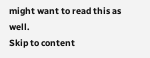might want to read this as well.
Skip to content